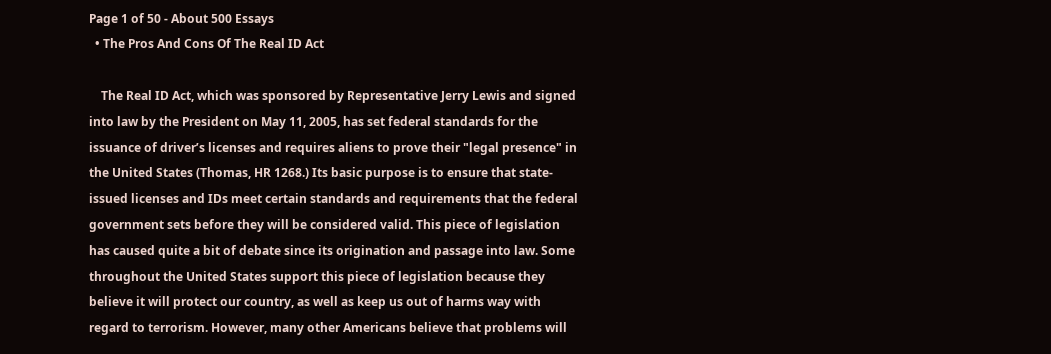Page 1 of 50 - About 500 Essays
  • The Pros And Cons Of The Real ID Act

    The Real ID Act, which was sponsored by Representative Jerry Lewis and signed into law by the President on May 11, 2005, has set federal standards for the issuance of driver’s licenses and requires aliens to prove their "legal presence" in the United States (Thomas, HR 1268.) Its basic purpose is to ensure that state-issued licenses and IDs meet certain standards and requirements that the federal government sets before they will be considered valid. This piece of legislation has caused quite a bit of debate since its origination and passage into law. Some throughout the United States support this piece of legislation because they believe it will protect our country, as well as keep us out of harms way with regard to terrorism. However, many other Americans believe that problems will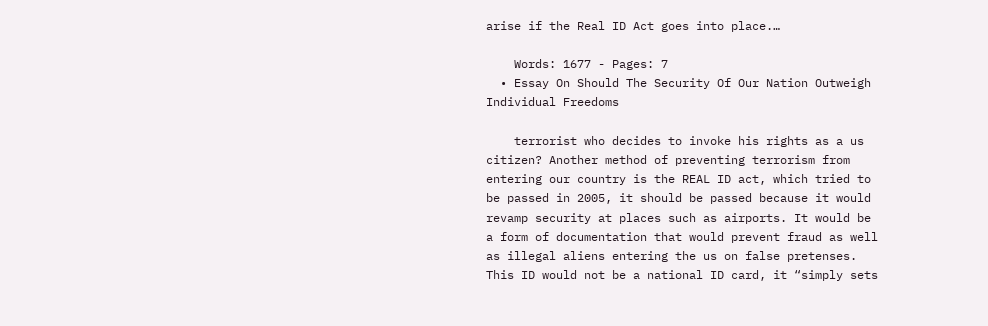arise if the Real ID Act goes into place.…

    Words: 1677 - Pages: 7
  • Essay On Should The Security Of Our Nation Outweigh Individual Freedoms

    terrorist who decides to invoke his rights as a us citizen? Another method of preventing terrorism from entering our country is the REAL ID act, which tried to be passed in 2005, it should be passed because it would revamp security at places such as airports. It would be a form of documentation that would prevent fraud as well as illegal aliens entering the us on false pretenses. This ID would not be a national ID card, it “simply sets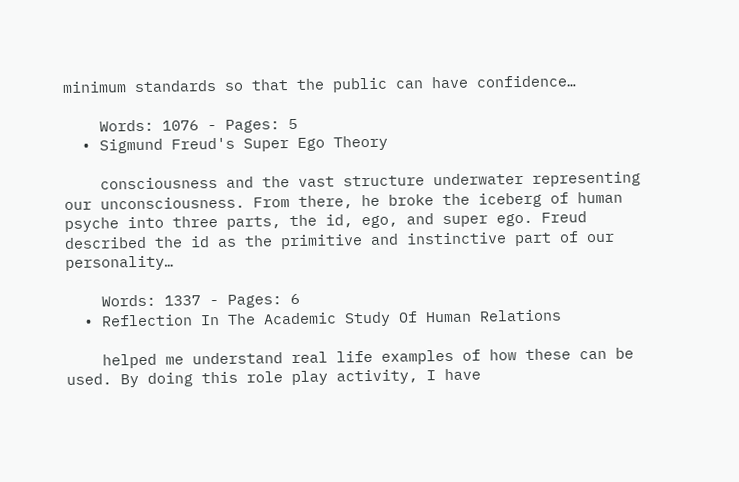minimum standards so that the public can have confidence…

    Words: 1076 - Pages: 5
  • Sigmund Freud's Super Ego Theory

    consciousness and the vast structure underwater representing our unconsciousness. From there, he broke the iceberg of human psyche into three parts, the id, ego, and super ego. Freud described the id as the primitive and instinctive part of our personality…

    Words: 1337 - Pages: 6
  • Reflection In The Academic Study Of Human Relations

    helped me understand real life examples of how these can be used. By doing this role play activity, I have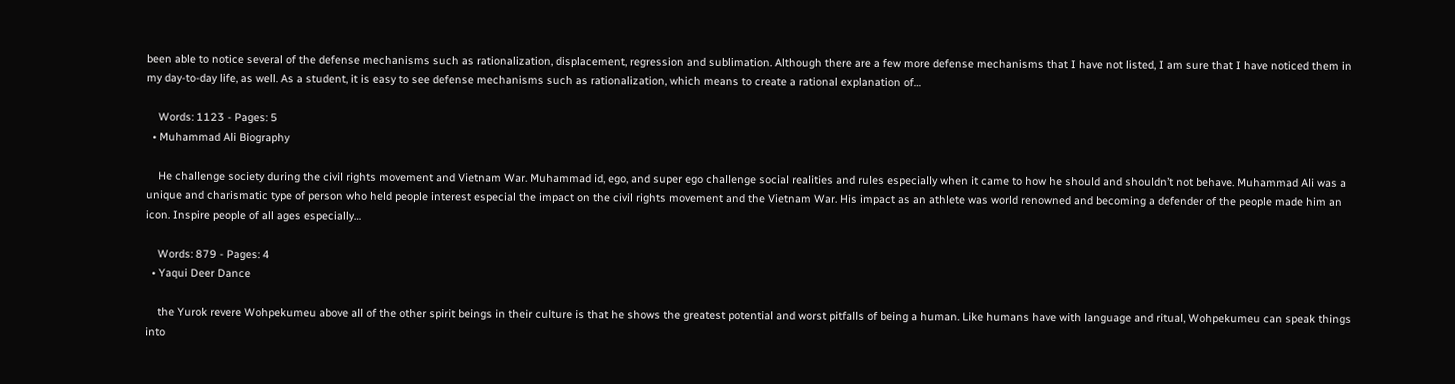been able to notice several of the defense mechanisms such as rationalization, displacement, regression and sublimation. Although there are a few more defense mechanisms that I have not listed, I am sure that I have noticed them in my day-to-day life, as well. As a student, it is easy to see defense mechanisms such as rationalization, which means to create a rational explanation of…

    Words: 1123 - Pages: 5
  • Muhammad Ali Biography

    He challenge society during the civil rights movement and Vietnam War. Muhammad id, ego, and super ego challenge social realities and rules especially when it came to how he should and shouldn’t not behave. Muhammad Ali was a unique and charismatic type of person who held people interest especial the impact on the civil rights movement and the Vietnam War. His impact as an athlete was world renowned and becoming a defender of the people made him an icon. Inspire people of all ages especially…

    Words: 879 - Pages: 4
  • Yaqui Deer Dance

    the Yurok revere Wohpekumeu above all of the other spirit beings in their culture is that he shows the greatest potential and worst pitfalls of being a human. Like humans have with language and ritual, Wohpekumeu can speak things into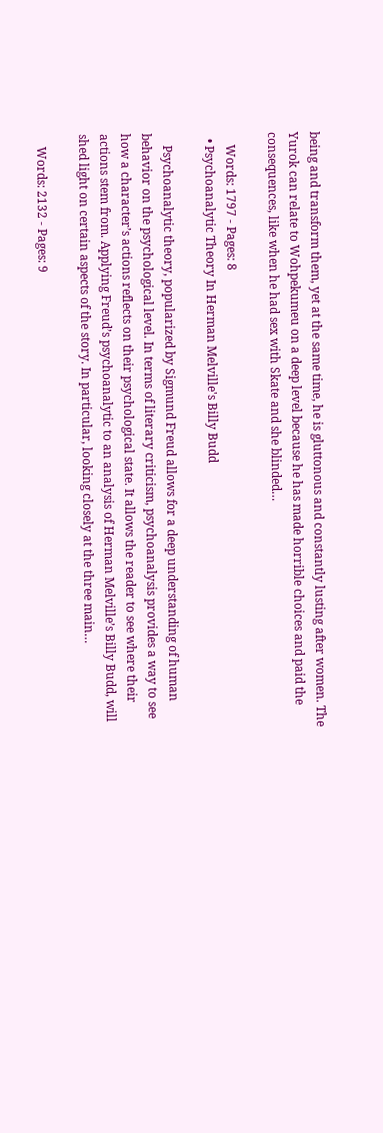being and transform them, yet at the same time, he is gluttonous and constantly lusting after women. The Yurok can relate to Wohpekumeu on a deep level because he has made horrible choices and paid the consequences, like when he had sex with Skate and she blinded…

    Words: 1797 - Pages: 8
  • Psychoanalytic Theory In Herman Melville's Billy Budd

    Psychoanalytic theory, popularized by Sigmund Freud allows for a deep understanding of human behavior on the psychological level. In terms of literary criticism, psychoanalysis provides a way to see how a character’s actions reflects on their psychological state. It allows the reader to see where their actions stem from. Applying Freud’s psychoanalytic to an analysis of Herman Melville’s Billy Budd, will shed light on certain aspects of the story. In particular, looking closely at the three main…

    Words: 2132 - Pages: 9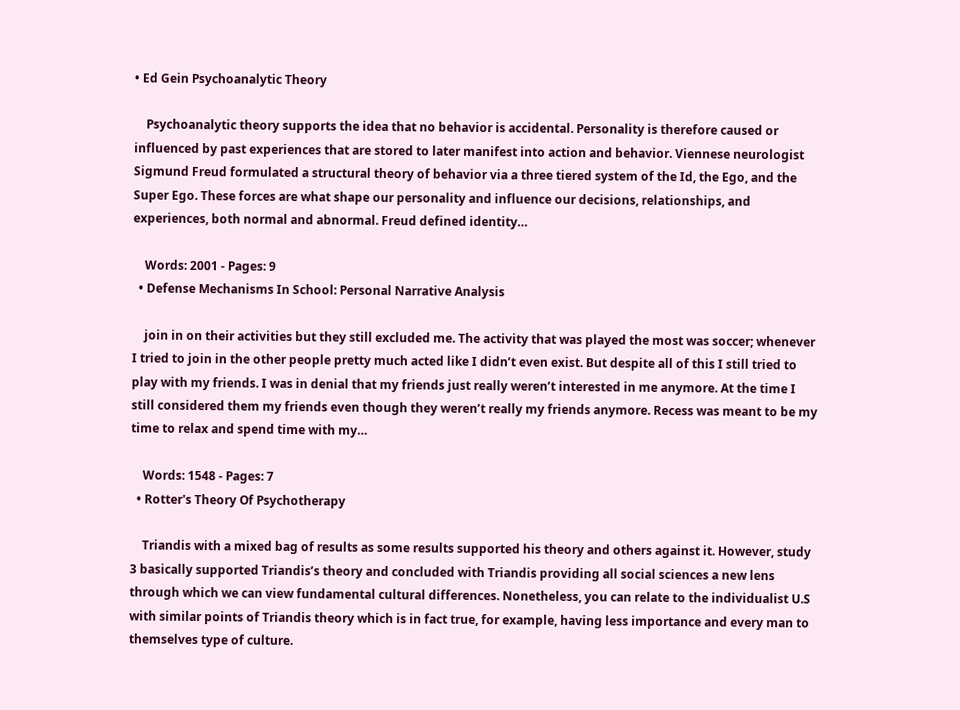• Ed Gein Psychoanalytic Theory

    Psychoanalytic theory supports the idea that no behavior is accidental. Personality is therefore caused or influenced by past experiences that are stored to later manifest into action and behavior. Viennese neurologist Sigmund Freud formulated a structural theory of behavior via a three tiered system of the Id, the Ego, and the Super Ego. These forces are what shape our personality and influence our decisions, relationships, and experiences, both normal and abnormal. Freud defined identity…

    Words: 2001 - Pages: 9
  • Defense Mechanisms In School: Personal Narrative Analysis

    join in on their activities but they still excluded me. The activity that was played the most was soccer; whenever I tried to join in the other people pretty much acted like I didn’t even exist. But despite all of this I still tried to play with my friends. I was in denial that my friends just really weren’t interested in me anymore. At the time I still considered them my friends even though they weren’t really my friends anymore. Recess was meant to be my time to relax and spend time with my…

    Words: 1548 - Pages: 7
  • Rotter's Theory Of Psychotherapy

    Triandis with a mixed bag of results as some results supported his theory and others against it. However, study 3 basically supported Triandis’s theory and concluded with Triandis providing all social sciences a new lens through which we can view fundamental cultural differences. Nonetheless, you can relate to the individualist U.S with similar points of Triandis theory which is in fact true, for example, having less importance and every man to themselves type of culture.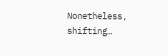Nonetheless, shifting…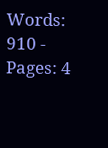Words: 910 - Pages: 4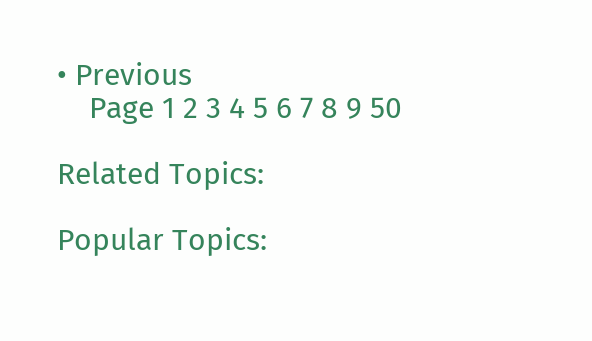• Previous
    Page 1 2 3 4 5 6 7 8 9 50

Related Topics:

Popular Topics: